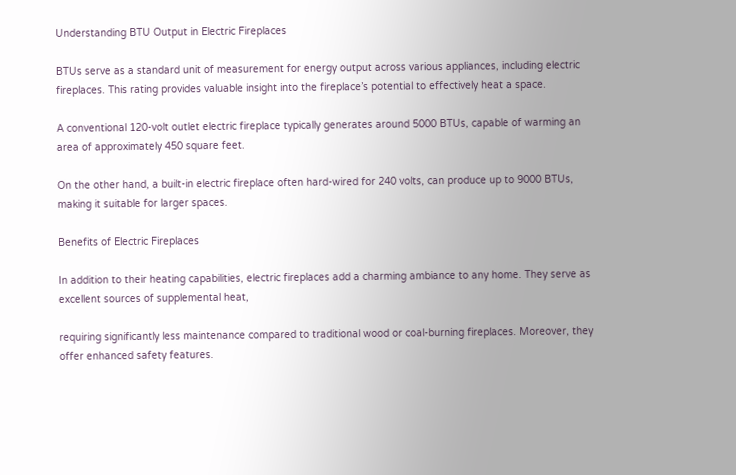Understanding BTU Output in Electric Fireplaces

BTUs serve as a standard unit of measurement for energy output across various appliances, including electric fireplaces. This rating provides valuable insight into the fireplace’s potential to effectively heat a space.

A conventional 120-volt outlet electric fireplace typically generates around 5000 BTUs, capable of warming an area of approximately 450 square feet.

On the other hand, a built-in electric fireplace often hard-wired for 240 volts, can produce up to 9000 BTUs, making it suitable for larger spaces.

Benefits of Electric Fireplaces

In addition to their heating capabilities, electric fireplaces add a charming ambiance to any home. They serve as excellent sources of supplemental heat,

requiring significantly less maintenance compared to traditional wood or coal-burning fireplaces. Moreover, they offer enhanced safety features.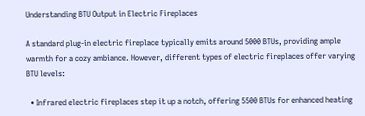Understanding BTU Output in Electric Fireplaces

A standard plug-in electric fireplace typically emits around 5000 BTUs, providing ample warmth for a cozy ambiance. However, different types of electric fireplaces offer varying BTU levels:

  • Infrared electric fireplaces step it up a notch, offering 5500 BTUs for enhanced heating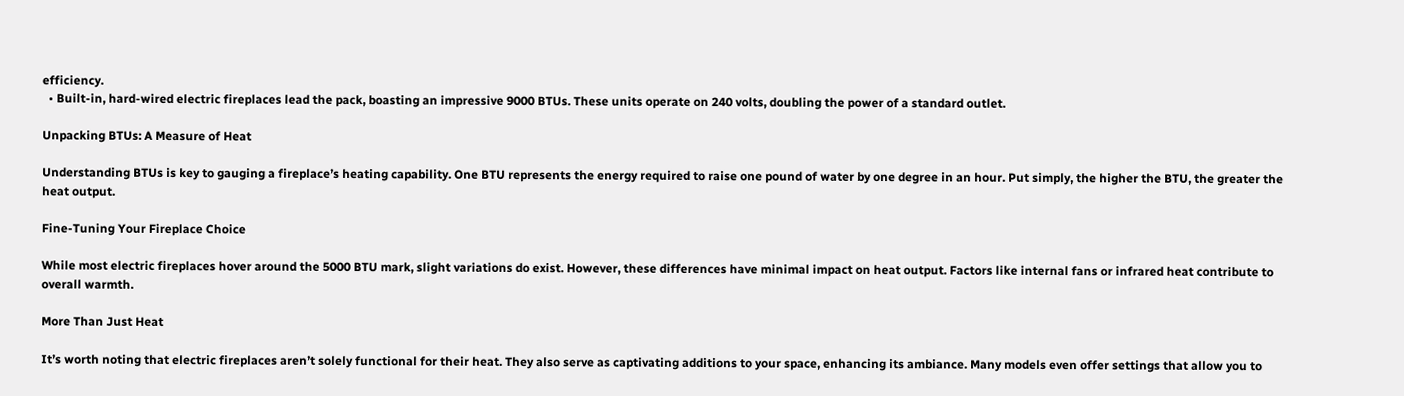efficiency.
  • Built-in, hard-wired electric fireplaces lead the pack, boasting an impressive 9000 BTUs. These units operate on 240 volts, doubling the power of a standard outlet.

Unpacking BTUs: A Measure of Heat

Understanding BTUs is key to gauging a fireplace’s heating capability. One BTU represents the energy required to raise one pound of water by one degree in an hour. Put simply, the higher the BTU, the greater the heat output.

Fine-Tuning Your Fireplace Choice

While most electric fireplaces hover around the 5000 BTU mark, slight variations do exist. However, these differences have minimal impact on heat output. Factors like internal fans or infrared heat contribute to overall warmth.

More Than Just Heat

It’s worth noting that electric fireplaces aren’t solely functional for their heat. They also serve as captivating additions to your space, enhancing its ambiance. Many models even offer settings that allow you to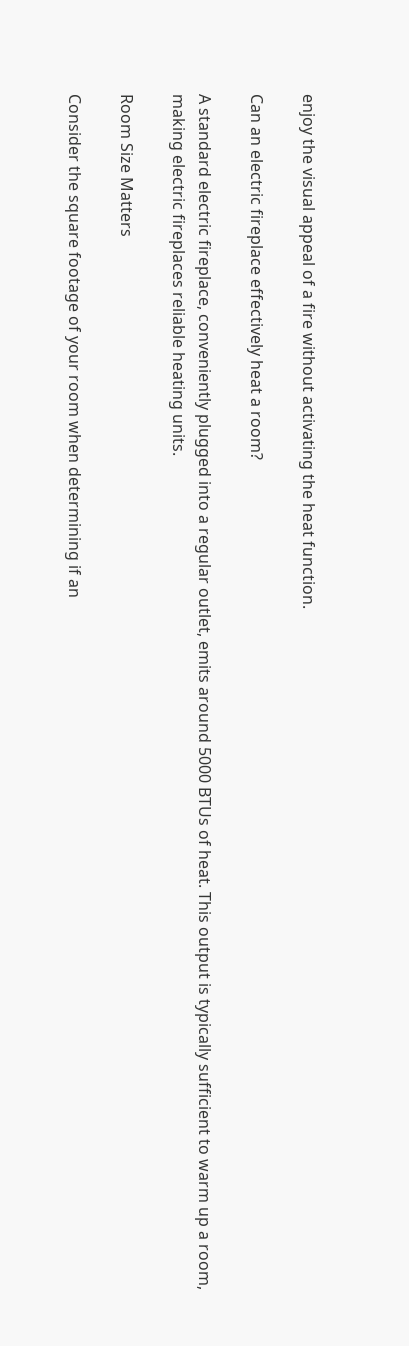enjoy the visual appeal of a fire without activating the heat function.

Can an electric fireplace effectively heat a room?

A standard electric fireplace, conveniently plugged into a regular outlet, emits around 5000 BTUs of heat. This output is typically sufficient to warm up a room, making electric fireplaces reliable heating units.

Room Size Matters

Consider the square footage of your room when determining if an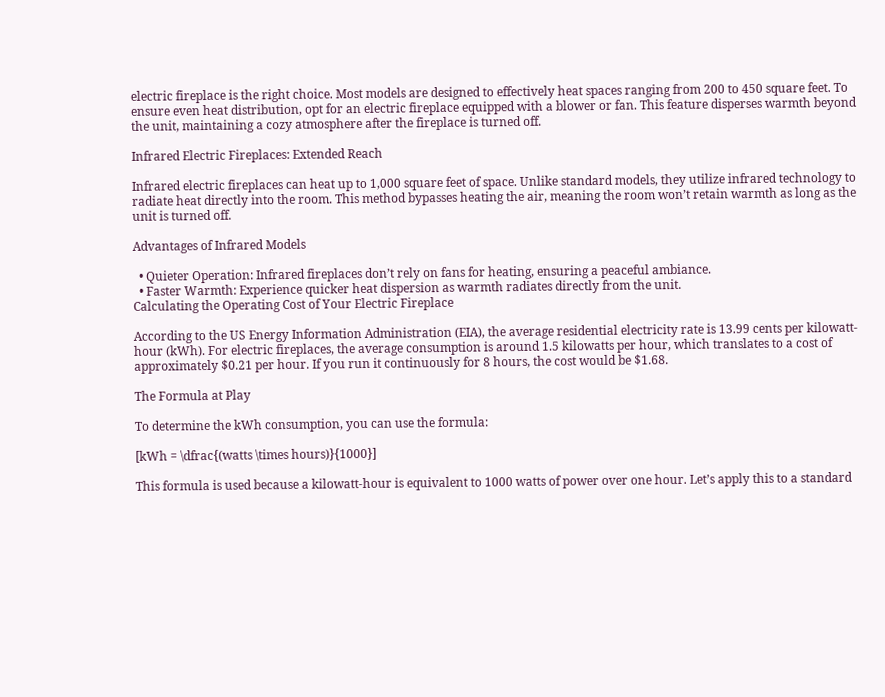electric fireplace is the right choice. Most models are designed to effectively heat spaces ranging from 200 to 450 square feet. To ensure even heat distribution, opt for an electric fireplace equipped with a blower or fan. This feature disperses warmth beyond the unit, maintaining a cozy atmosphere after the fireplace is turned off.

Infrared Electric Fireplaces: Extended Reach

Infrared electric fireplaces can heat up to 1,000 square feet of space. Unlike standard models, they utilize infrared technology to radiate heat directly into the room. This method bypasses heating the air, meaning the room won’t retain warmth as long as the unit is turned off.

Advantages of Infrared Models

  • Quieter Operation: Infrared fireplaces don’t rely on fans for heating, ensuring a peaceful ambiance.
  • Faster Warmth: Experience quicker heat dispersion as warmth radiates directly from the unit.
Calculating the Operating Cost of Your Electric Fireplace

According to the US Energy Information Administration (EIA), the average residential electricity rate is 13.99 cents per kilowatt-hour (kWh). For electric fireplaces, the average consumption is around 1.5 kilowatts per hour, which translates to a cost of approximately $0.21 per hour. If you run it continuously for 8 hours, the cost would be $1.68.

The Formula at Play

To determine the kWh consumption, you can use the formula:

[kWh = \dfrac{(watts \times hours)}{1000}]

This formula is used because a kilowatt-hour is equivalent to 1000 watts of power over one hour. Let’s apply this to a standard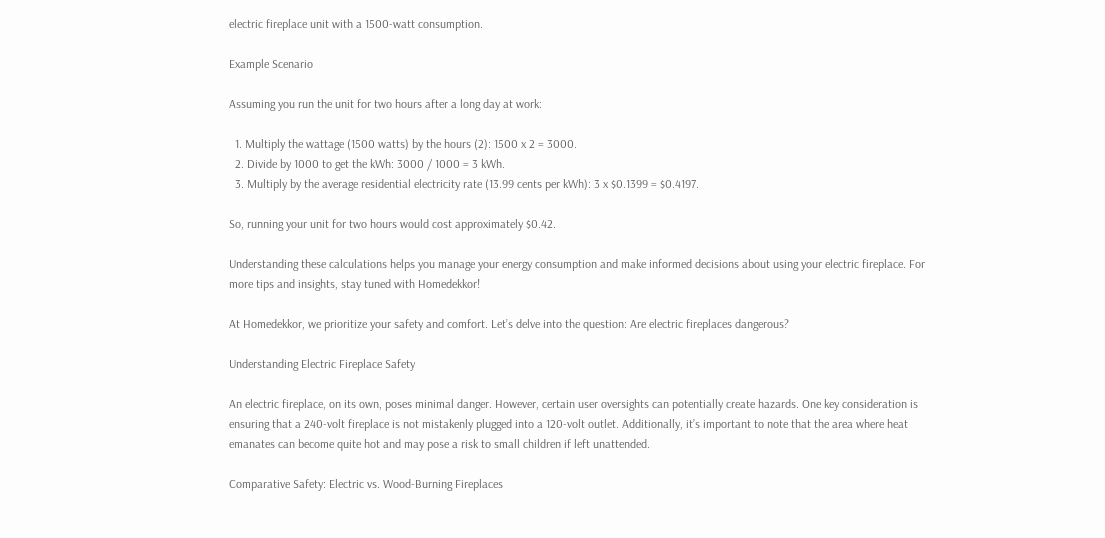electric fireplace unit with a 1500-watt consumption.

Example Scenario

Assuming you run the unit for two hours after a long day at work:

  1. Multiply the wattage (1500 watts) by the hours (2): 1500 x 2 = 3000.
  2. Divide by 1000 to get the kWh: 3000 / 1000 = 3 kWh.
  3. Multiply by the average residential electricity rate (13.99 cents per kWh): 3 x $0.1399 = $0.4197.

So, running your unit for two hours would cost approximately $0.42.

Understanding these calculations helps you manage your energy consumption and make informed decisions about using your electric fireplace. For more tips and insights, stay tuned with Homedekkor!

At Homedekkor, we prioritize your safety and comfort. Let’s delve into the question: Are electric fireplaces dangerous?

Understanding Electric Fireplace Safety

An electric fireplace, on its own, poses minimal danger. However, certain user oversights can potentially create hazards. One key consideration is ensuring that a 240-volt fireplace is not mistakenly plugged into a 120-volt outlet. Additionally, it’s important to note that the area where heat emanates can become quite hot and may pose a risk to small children if left unattended.

Comparative Safety: Electric vs. Wood-Burning Fireplaces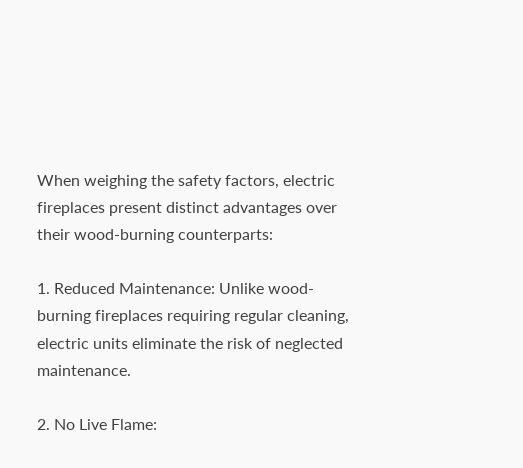When weighing the safety factors, electric fireplaces present distinct advantages over their wood-burning counterparts:

1. Reduced Maintenance: Unlike wood-burning fireplaces requiring regular cleaning, electric units eliminate the risk of neglected maintenance.

2. No Live Flame: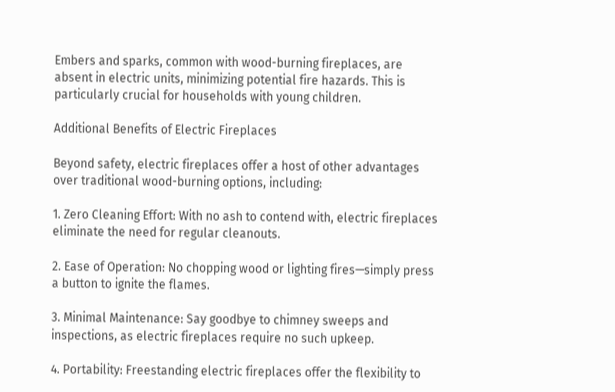Embers and sparks, common with wood-burning fireplaces, are absent in electric units, minimizing potential fire hazards. This is particularly crucial for households with young children.

Additional Benefits of Electric Fireplaces

Beyond safety, electric fireplaces offer a host of other advantages over traditional wood-burning options, including:

1. Zero Cleaning Effort: With no ash to contend with, electric fireplaces eliminate the need for regular cleanouts.

2. Ease of Operation: No chopping wood or lighting fires—simply press a button to ignite the flames.

3. Minimal Maintenance: Say goodbye to chimney sweeps and inspections, as electric fireplaces require no such upkeep.

4. Portability: Freestanding electric fireplaces offer the flexibility to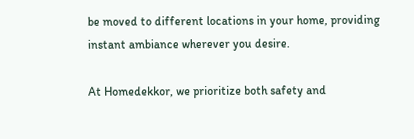be moved to different locations in your home, providing instant ambiance wherever you desire.

At Homedekkor, we prioritize both safety and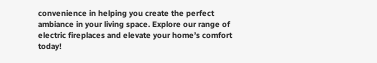convenience in helping you create the perfect ambiance in your living space. Explore our range of electric fireplaces and elevate your home’s comfort today!